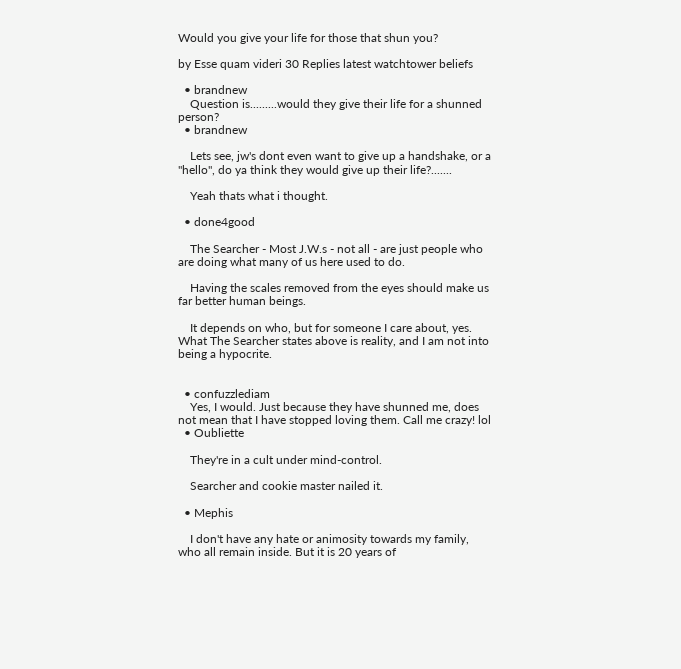Would you give your life for those that shun you?

by Esse quam videri 30 Replies latest watchtower beliefs

  • brandnew
    Question is.........would they give their life for a shunned person?
  • brandnew

    Lets see, jw's dont even want to give up a handshake, or a "hello", do ya think they would give up their life?.......

    Yeah thats what i thought.

  • done4good

    The Searcher - Most J.W.s - not all - are just people who are doing what many of us here used to do.

    Having the scales removed from the eyes should make us far better human beings.

    It depends on who, but for someone I care about, yes. What The Searcher states above is reality, and I am not into being a hypocrite.


  • confuzzlediam
    Yes, I would. Just because they have shunned me, does not mean that I have stopped loving them. Call me crazy! lol
  • Oubliette

    They're in a cult under mind-control.

    Searcher and cookie master nailed it.

  • Mephis

    I don't have any hate or animosity towards my family, who all remain inside. But it is 20 years of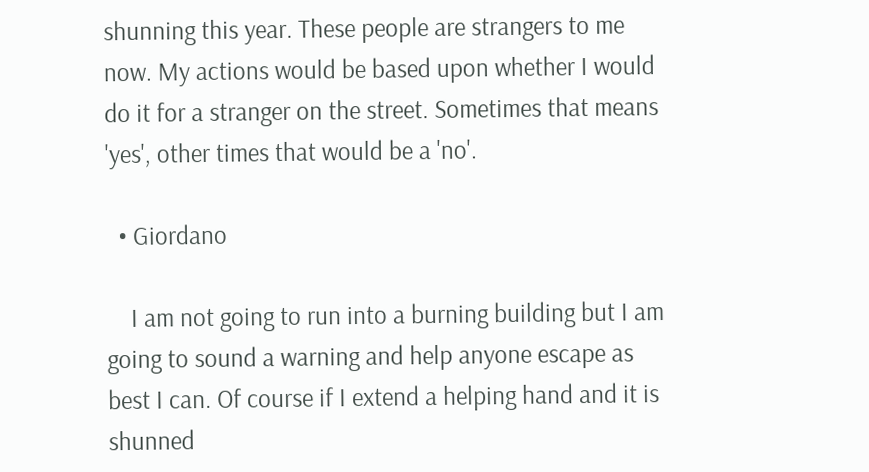shunning this year. These people are strangers to me now. My actions would be based upon whether I would do it for a stranger on the street. Sometimes that means 'yes', other times that would be a 'no'.

  • Giordano

    I am not going to run into a burning building but I am going to sound a warning and help anyone escape as best I can. Of course if I extend a helping hand and it is shunned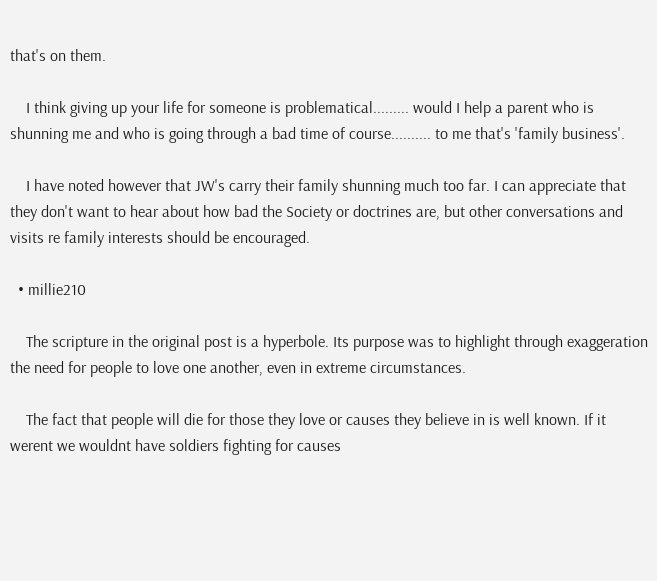that's on them.

    I think giving up your life for someone is problematical......... would I help a parent who is shunning me and who is going through a bad time of course.......... to me that's 'family business'.

    I have noted however that JW's carry their family shunning much too far. I can appreciate that they don't want to hear about how bad the Society or doctrines are, but other conversations and visits re family interests should be encouraged.

  • millie210

    The scripture in the original post is a hyperbole. Its purpose was to highlight through exaggeration the need for people to love one another, even in extreme circumstances.

    The fact that people will die for those they love or causes they believe in is well known. If it werent we wouldnt have soldiers fighting for causes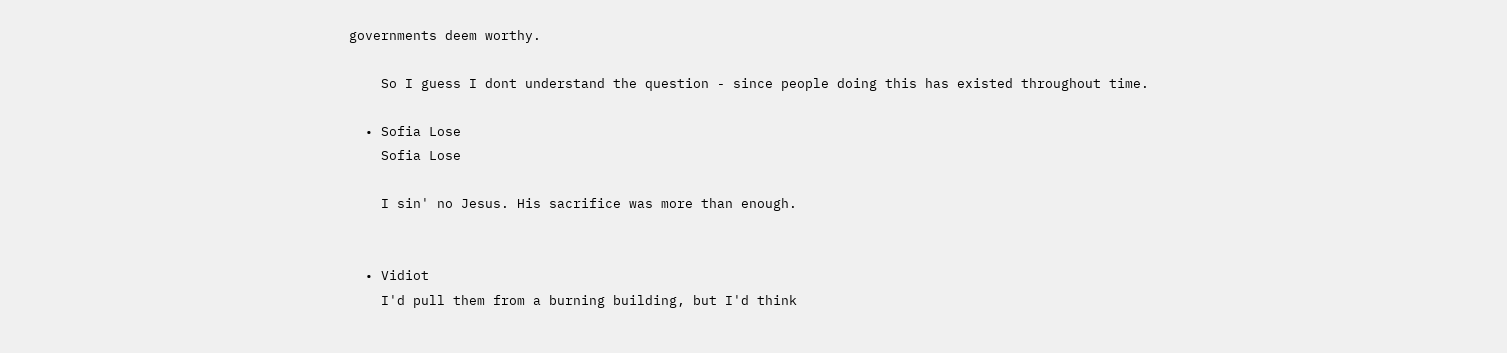governments deem worthy.

    So I guess I dont understand the question - since people doing this has existed throughout time.

  • Sofia Lose
    Sofia Lose

    I sin' no Jesus. His sacrifice was more than enough.


  • Vidiot
    I'd pull them from a burning building, but I'd think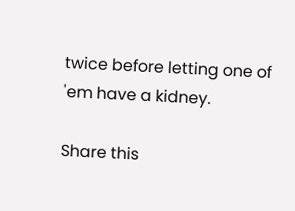twice before letting one of 'em have a kidney.

Share this